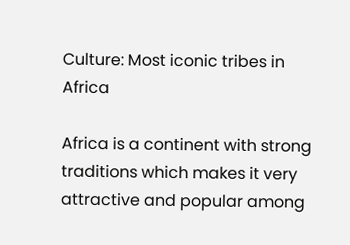Culture: Most iconic tribes in Africa

Africa is a continent with strong traditions which makes it very attractive and popular among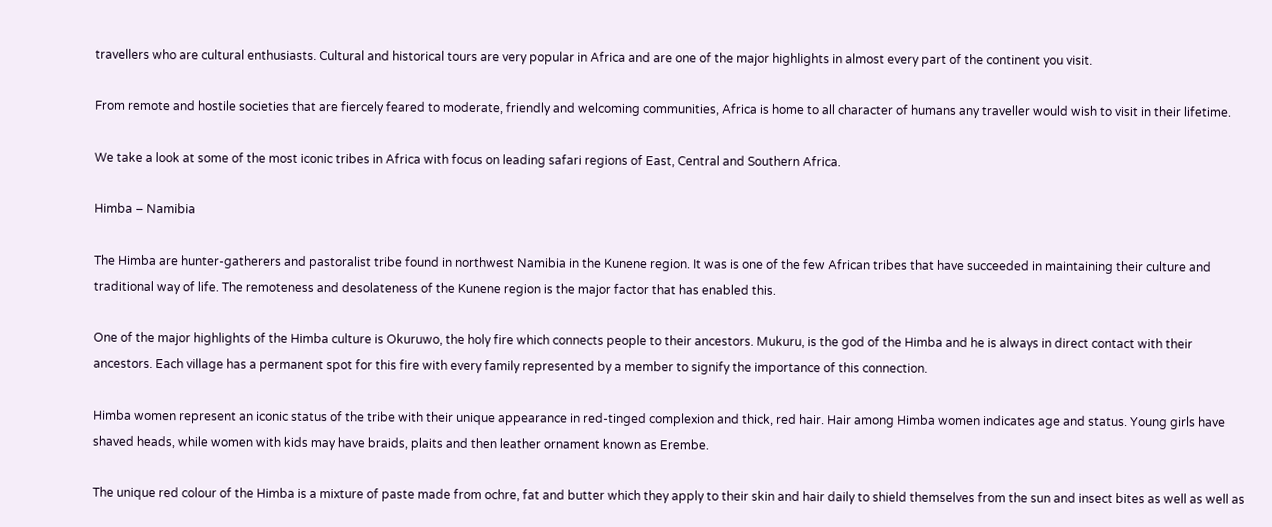travellers who are cultural enthusiasts. Cultural and historical tours are very popular in Africa and are one of the major highlights in almost every part of the continent you visit.

From remote and hostile societies that are fiercely feared to moderate, friendly and welcoming communities, Africa is home to all character of humans any traveller would wish to visit in their lifetime.

We take a look at some of the most iconic tribes in Africa with focus on leading safari regions of East, Central and Southern Africa.

Himba – Namibia

The Himba are hunter-gatherers and pastoralist tribe found in northwest Namibia in the Kunene region. It was is one of the few African tribes that have succeeded in maintaining their culture and traditional way of life. The remoteness and desolateness of the Kunene region is the major factor that has enabled this.

One of the major highlights of the Himba culture is Okuruwo, the holy fire which connects people to their ancestors. Mukuru, is the god of the Himba and he is always in direct contact with their ancestors. Each village has a permanent spot for this fire with every family represented by a member to signify the importance of this connection.

Himba women represent an iconic status of the tribe with their unique appearance in red-tinged complexion and thick, red hair. Hair among Himba women indicates age and status. Young girls have shaved heads, while women with kids may have braids, plaits and then leather ornament known as Erembe.

The unique red colour of the Himba is a mixture of paste made from ochre, fat and butter which they apply to their skin and hair daily to shield themselves from the sun and insect bites as well as well as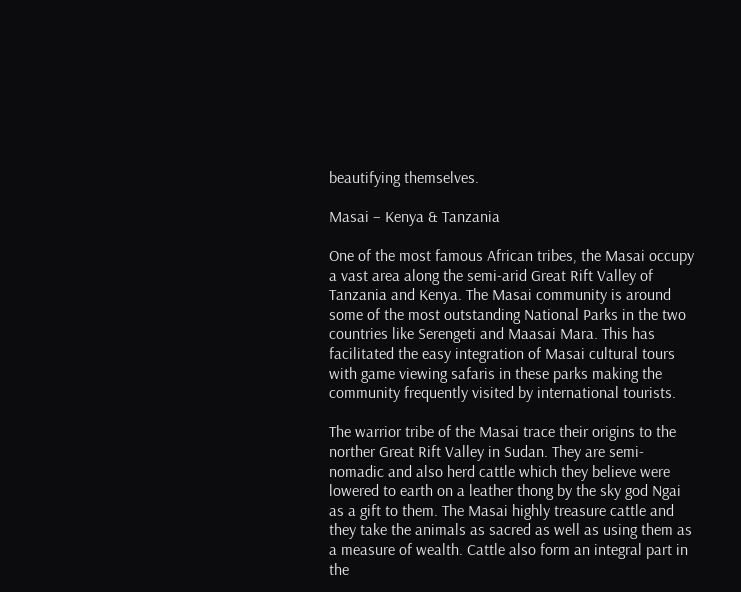beautifying themselves.

Masai – Kenya & Tanzania

One of the most famous African tribes, the Masai occupy a vast area along the semi-arid Great Rift Valley of Tanzania and Kenya. The Masai community is around some of the most outstanding National Parks in the two countries like Serengeti and Maasai Mara. This has facilitated the easy integration of Masai cultural tours with game viewing safaris in these parks making the community frequently visited by international tourists.

The warrior tribe of the Masai trace their origins to the norther Great Rift Valley in Sudan. They are semi-nomadic and also herd cattle which they believe were lowered to earth on a leather thong by the sky god Ngai as a gift to them. The Masai highly treasure cattle and they take the animals as sacred as well as using them as a measure of wealth. Cattle also form an integral part in the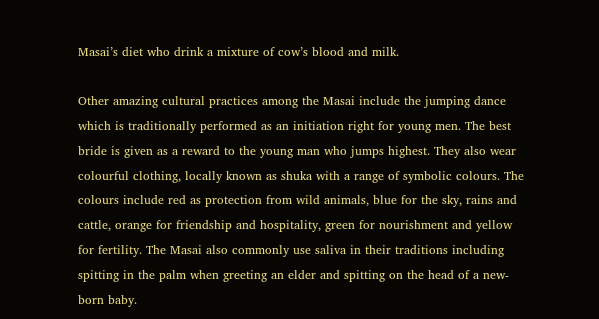Masai’s diet who drink a mixture of cow’s blood and milk.

Other amazing cultural practices among the Masai include the jumping dance which is traditionally performed as an initiation right for young men. The best bride is given as a reward to the young man who jumps highest. They also wear colourful clothing, locally known as shuka with a range of symbolic colours. The colours include red as protection from wild animals, blue for the sky, rains and cattle, orange for friendship and hospitality, green for nourishment and yellow for fertility. The Masai also commonly use saliva in their traditions including spitting in the palm when greeting an elder and spitting on the head of a new-born baby.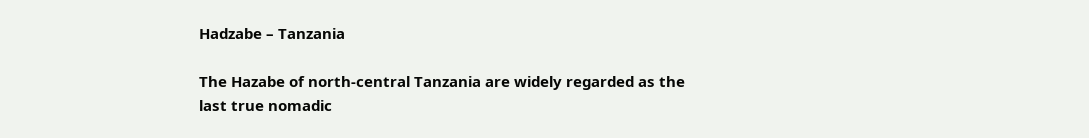Hadzabe – Tanzania

The Hazabe of north-central Tanzania are widely regarded as the last true nomadic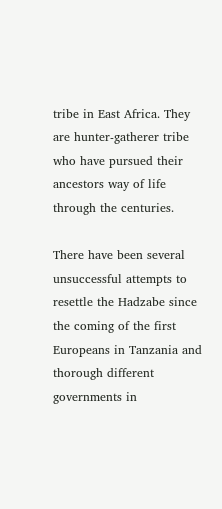tribe in East Africa. They are hunter-gatherer tribe who have pursued their ancestors way of life through the centuries.

There have been several unsuccessful attempts to resettle the Hadzabe since the coming of the first Europeans in Tanzania and thorough different governments in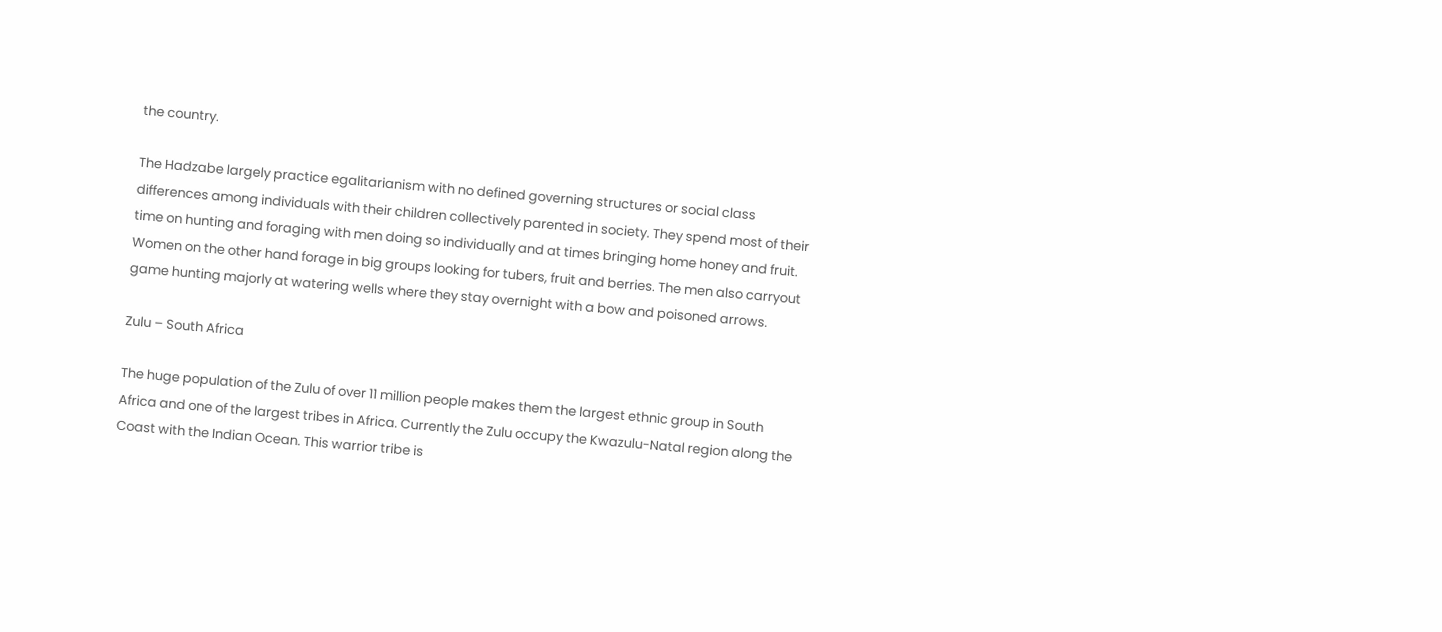the country.

The Hadzabe largely practice egalitarianism with no defined governing structures or social class differences among individuals with their children collectively parented in society. They spend most of their time on hunting and foraging with men doing so individually and at times bringing home honey and fruit. Women on the other hand forage in big groups looking for tubers, fruit and berries. The men also carryout game hunting majorly at watering wells where they stay overnight with a bow and poisoned arrows.

Zulu – South Africa

The huge population of the Zulu of over 11 million people makes them the largest ethnic group in South Africa and one of the largest tribes in Africa. Currently the Zulu occupy the Kwazulu-Natal region along the Coast with the Indian Ocean. This warrior tribe is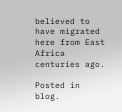believed to have migrated here from East Africa centuries ago.

Posted in blog.